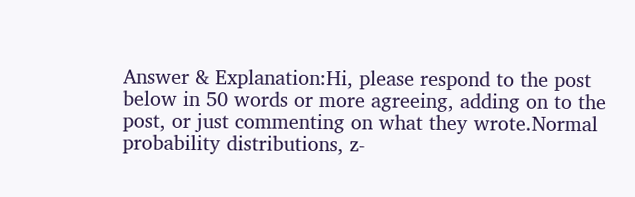Answer & Explanation:Hi, please respond to the post below in 50 words or more agreeing, adding on to the post, or just commenting on what they wrote.Normal probability distributions, z-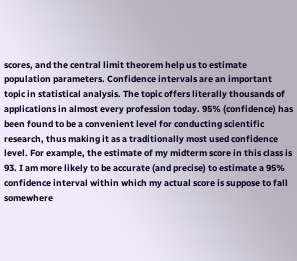scores, and the central limit theorem help us to estimate population parameters. Confidence intervals are an important topic in statistical analysis. The topic offers literally thousands of applications in almost every profession today. 95% (confidence) has been found to be a convenient level for conducting scientific research, thus making it as a traditionally most used confidence level. For example, the estimate of my midterm score in this class is 93. I am more likely to be accurate (and precise) to estimate a 95% confidence interval within which my actual score is suppose to fall somewhere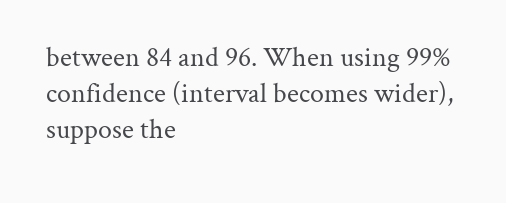between 84 and 96. When using 99% confidence (interval becomes wider), suppose the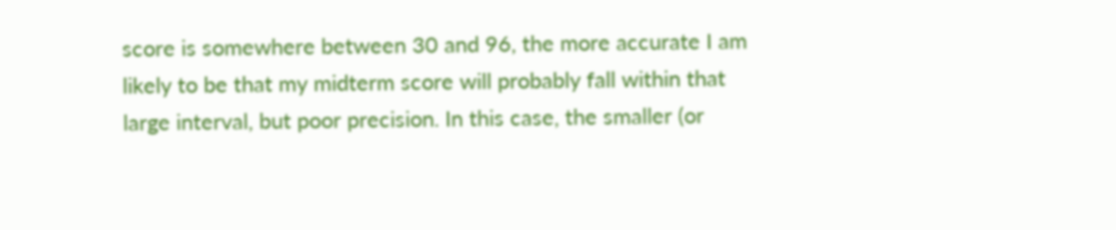score is somewhere between 30 and 96, the more accurate I am likely to be that my midterm score will probably fall within that large interval, but poor precision. In this case, the smaller (or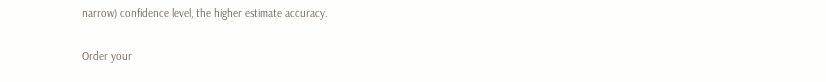narrow) confidence level, the higher estimate accuracy.

Order your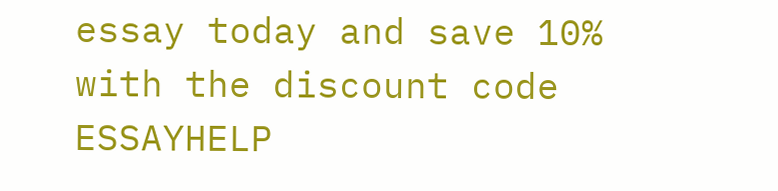essay today and save 10% with the discount code ESSAYHELP